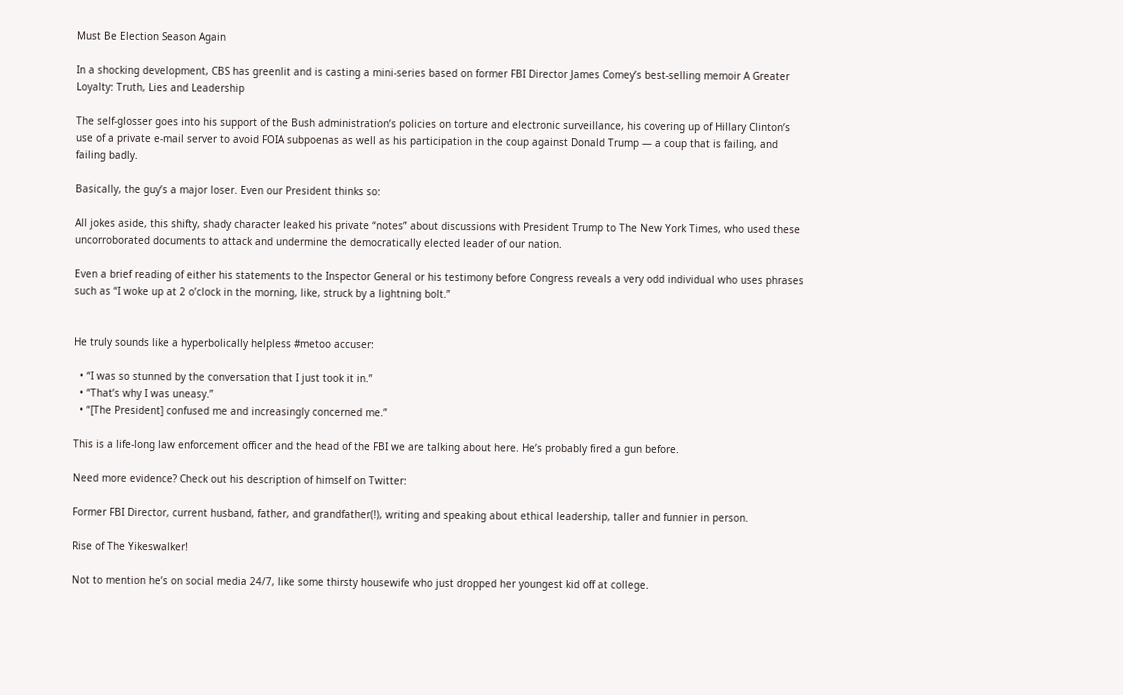Must Be Election Season Again

In a shocking development, CBS has greenlit and is casting a mini-series based on former FBI Director James Comey’s best-selling memoir A Greater Loyalty: Truth, Lies and Leadership

The self-glosser goes into his support of the Bush administration’s policies on torture and electronic surveillance, his covering up of Hillary Clinton’s use of a private e-mail server to avoid FOIA subpoenas as well as his participation in the coup against Donald Trump — a coup that is failing, and failing badly.

Basically, the guy’s a major loser. Even our President thinks so:

All jokes aside, this shifty, shady character leaked his private “notes” about discussions with President Trump to The New York Times, who used these uncorroborated documents to attack and undermine the democratically elected leader of our nation.

Even a brief reading of either his statements to the Inspector General or his testimony before Congress reveals a very odd individual who uses phrases such as “I woke up at 2 o’clock in the morning, like, struck by a lightning bolt.”


He truly sounds like a hyperbolically helpless #metoo accuser:

  • “I was so stunned by the conversation that I just took it in.”
  • “That’s why I was uneasy.”
  • “[The President] confused me and increasingly concerned me.”

This is a life-long law enforcement officer and the head of the FBI we are talking about here. He’s probably fired a gun before.

Need more evidence? Check out his description of himself on Twitter:

Former FBI Director, current husband, father, and grandfather(!), writing and speaking about ethical leadership, taller and funnier in person.

Rise of The Yikeswalker!

Not to mention he’s on social media 24/7, like some thirsty housewife who just dropped her youngest kid off at college.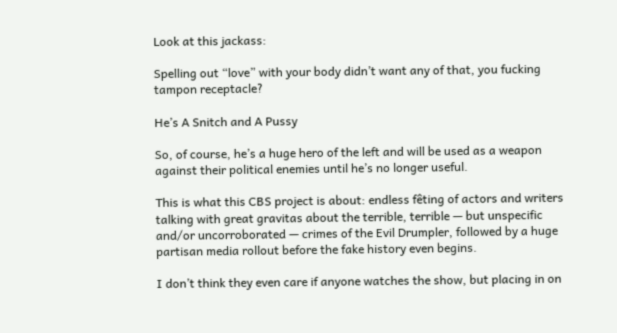Look at this jackass:

Spelling out “love” with your body didn’t want any of that, you fucking tampon receptacle?

He’s A Snitch and A Pussy

So, of course, he’s a huge hero of the left and will be used as a weapon against their political enemies until he’s no longer useful.

This is what this CBS project is about: endless fêting of actors and writers talking with great gravitas about the terrible, terrible — but unspecific and/or uncorroborated — crimes of the Evil Drumpler, followed by a huge partisan media rollout before the fake history even begins.

I don’t think they even care if anyone watches the show, but placing in on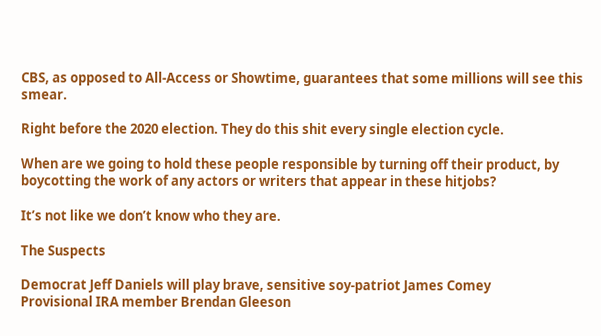CBS, as opposed to All-Access or Showtime, guarantees that some millions will see this smear.

Right before the 2020 election. They do this shit every single election cycle.

When are we going to hold these people responsible by turning off their product, by boycotting the work of any actors or writers that appear in these hitjobs?

It’s not like we don’t know who they are.

The Suspects

Democrat Jeff Daniels will play brave, sensitive soy-patriot James Comey
Provisional IRA member Brendan Gleeson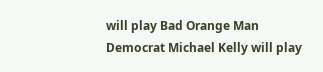will play Bad Orange Man
Democrat Michael Kelly will play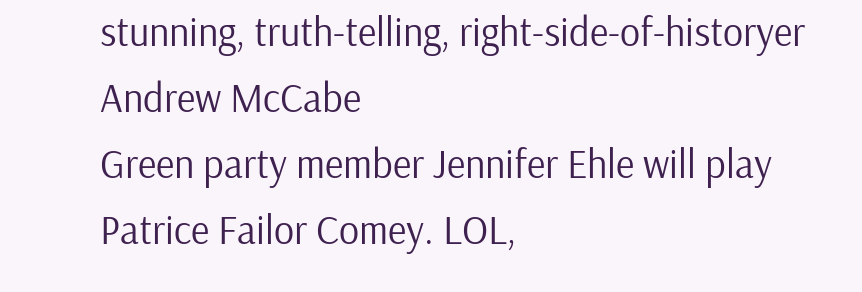stunning, truth-telling, right-side-of-historyer Andrew McCabe
Green party member Jennifer Ehle will play Patrice Failor Comey. LOL,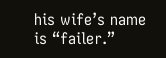his wife’s name is “failer.”